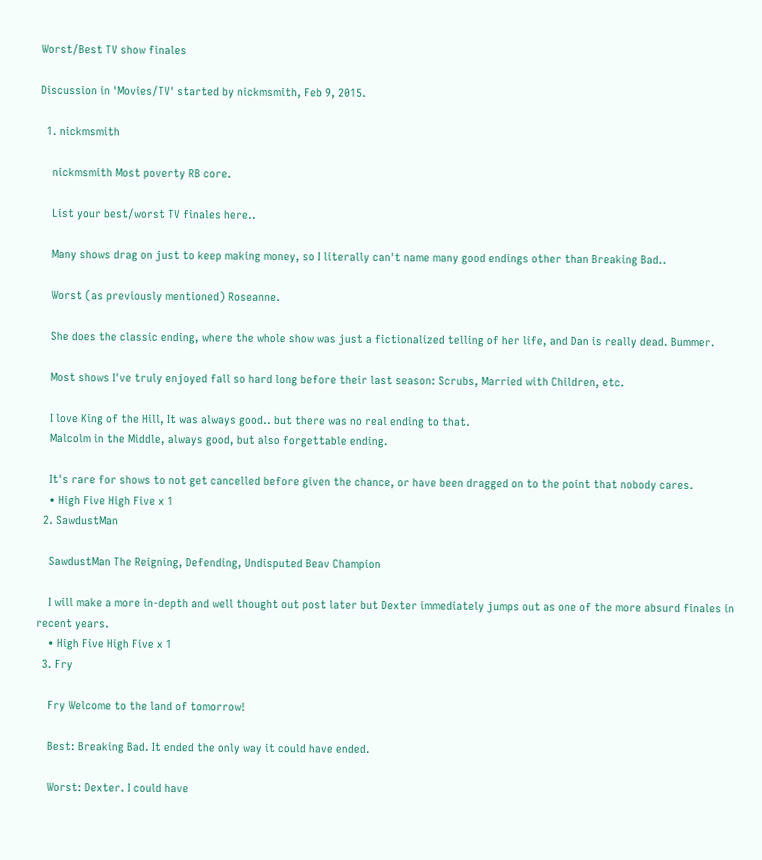Worst/Best TV show finales

Discussion in 'Movies/TV' started by nickmsmith, Feb 9, 2015.

  1. nickmsmith

    nickmsmith Most poverty RB core.

    List your best/worst TV finales here..

    Many shows drag on just to keep making money, so I literally can't name many good endings other than Breaking Bad..

    Worst (as previously mentioned) Roseanne.

    She does the classic ending, where the whole show was just a fictionalized telling of her life, and Dan is really dead. Bummer.

    Most shows I've truly enjoyed fall so hard long before their last season: Scrubs, Married with Children, etc.

    I love King of the Hill, It was always good.. but there was no real ending to that.
    Malcolm in the Middle, always good, but also forgettable ending.

    It's rare for shows to not get cancelled before given the chance, or have been dragged on to the point that nobody cares.
    • High Five High Five x 1
  2. SawdustMan

    SawdustMan The Reigning, Defending, Undisputed Beav Champion

    I will make a more in-depth and well thought out post later but Dexter immediately jumps out as one of the more absurd finales in recent years.
    • High Five High Five x 1
  3. Fry

    Fry Welcome to the land of tomorrow!

    Best: Breaking Bad. It ended the only way it could have ended.

    Worst: Dexter. I could have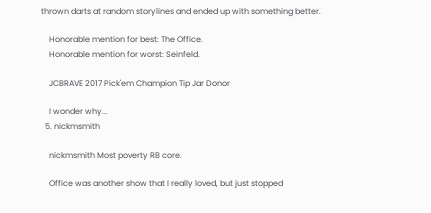thrown darts at random storylines and ended up with something better.

    Honorable mention for best: The Office.
    Honorable mention for worst: Seinfeld.

    JCBRAVE 2017 Pick'em Champion Tip Jar Donor

    I wonder why...
  5. nickmsmith

    nickmsmith Most poverty RB core.

    Office was another show that I really loved, but just stopped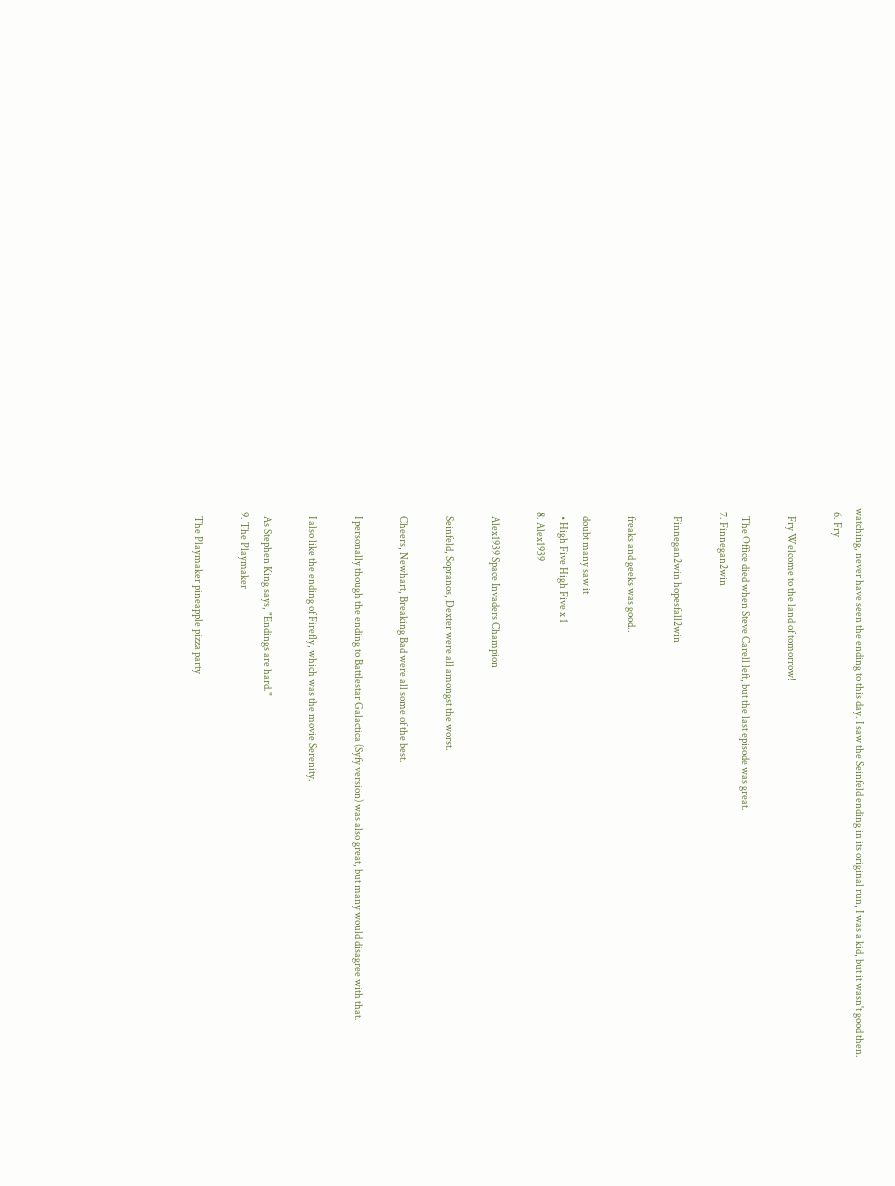watching, never have seen the ending to this day. I saw the Seinfeld ending in its original run, I was a kid, but it wasn't good then.
  6. Fry

    Fry Welcome to the land of tomorrow!

    The Office died when Steve Carell left, but the last episode was great.
  7. Finnegan2win

    Finnegan2win hopesfall2win

    freaks and geeks was good..

    doubt many saw it
    • High Five High Five x 1
  8. Alex1939

    Alex1939 Space Invaders Champion

    Seinfeld, Sopranos, Dexter were all amongst the worst.

    Cheers, Newhart, Breaking Bad were all some of the best.

    I personally though the ending to Battlestar Galactica (Syfy version) was also great, but many would disagree with that.

    I also like the ending of Firefly, which was the movie Serenity.

    As Stephen King says, "Endings are hard."
  9. The Playmaker

    The Playmaker pineapple pizza party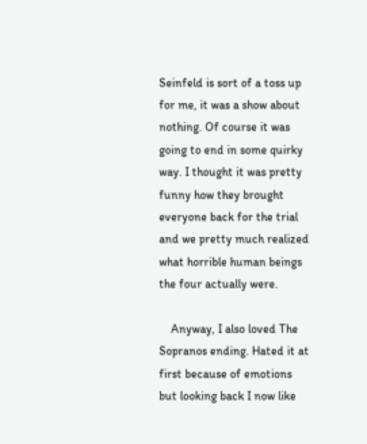Seinfeld is sort of a toss up for me, it was a show about nothing. Of course it was going to end in some quirky way. I thought it was pretty funny how they brought everyone back for the trial and we pretty much realized what horrible human beings the four actually were.

    Anyway, I also loved The Sopranos ending. Hated it at first because of emotions but looking back I now like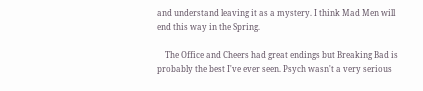and understand leaving it as a mystery. I think Mad Men will end this way in the Spring.

    The Office and Cheers had great endings but Breaking Bad is probably the best I've ever seen. Psych wasn't a very serious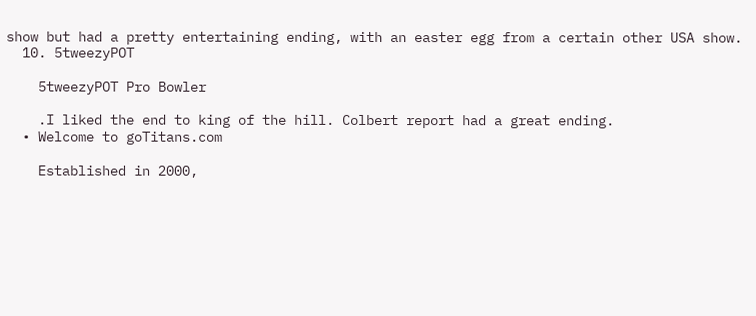show but had a pretty entertaining ending, with an easter egg from a certain other USA show.
  10. 5tweezyPOT

    5tweezyPOT Pro Bowler

    .I liked the end to king of the hill. Colbert report had a great ending.
  • Welcome to goTitans.com

    Established in 2000,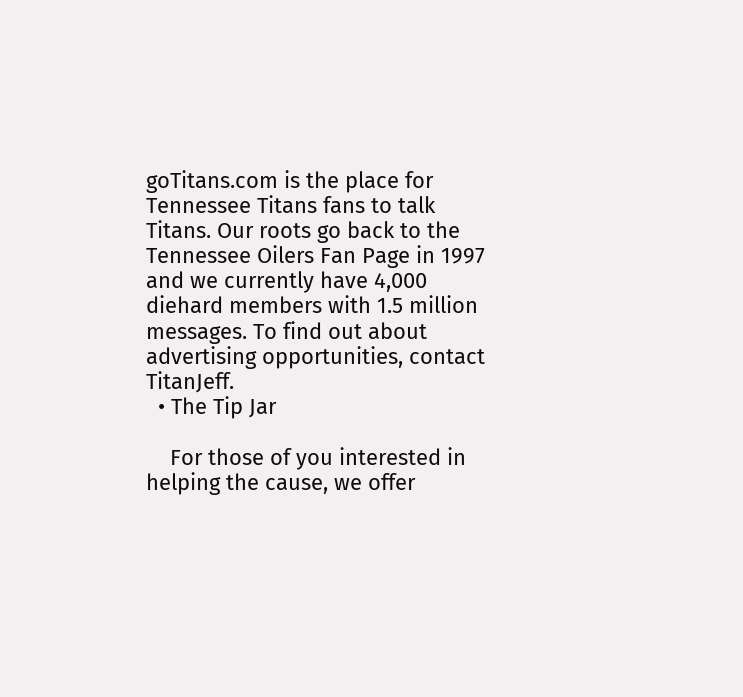goTitans.com is the place for Tennessee Titans fans to talk Titans. Our roots go back to the Tennessee Oilers Fan Page in 1997 and we currently have 4,000 diehard members with 1.5 million messages. To find out about advertising opportunities, contact TitanJeff.
  • The Tip Jar

    For those of you interested in helping the cause, we offer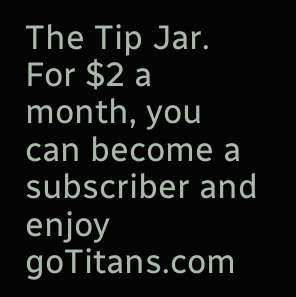The Tip Jar. For $2 a month, you can become a subscriber and enjoy goTitans.com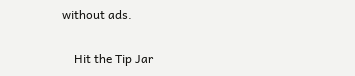without ads.

    Hit the Tip Jar